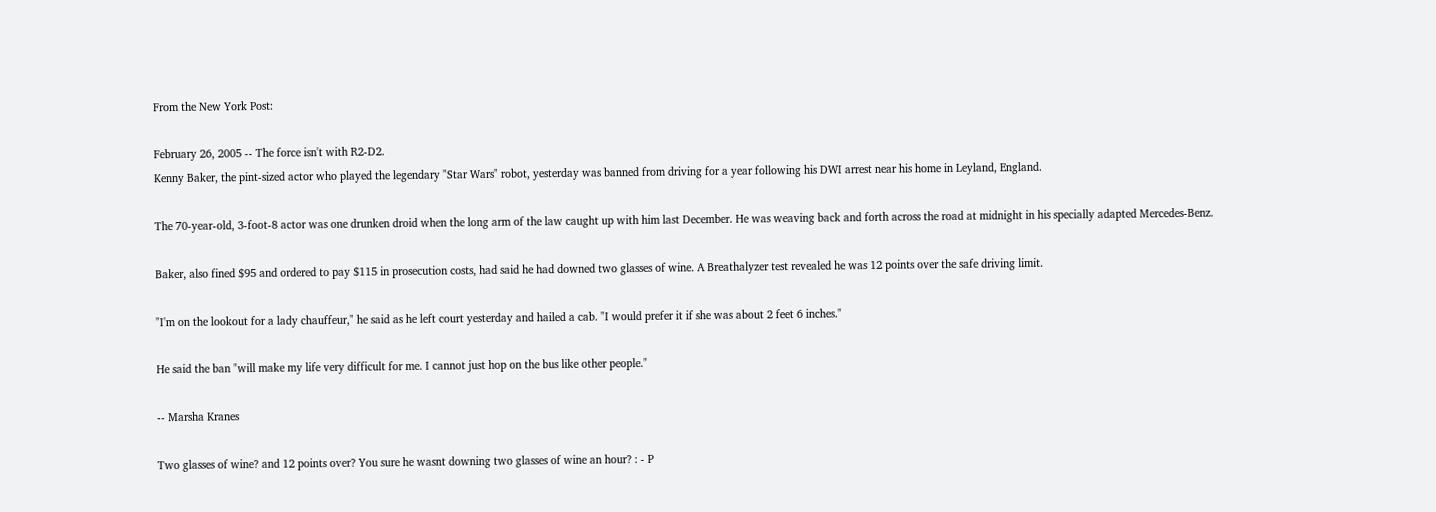From the New York Post:

February 26, 2005 -- The force isn't with R2-D2.
Kenny Baker, the pint-sized actor who played the legendary "Star Wars" robot, yesterday was banned from driving for a year following his DWI arrest near his home in Leyland, England.

The 70-year-old, 3-foot-8 actor was one drunken droid when the long arm of the law caught up with him last December. He was weaving back and forth across the road at midnight in his specially adapted Mercedes-Benz.

Baker, also fined $95 and ordered to pay $115 in prosecution costs, had said he had downed two glasses of wine. A Breathalyzer test revealed he was 12 points over the safe driving limit.

"I'm on the lookout for a lady chauffeur," he said as he left court yesterday and hailed a cab. "I would prefer it if she was about 2 feet 6 inches."

He said the ban "will make my life very difficult for me. I cannot just hop on the bus like other people."

-- Marsha Kranes

Two glasses of wine? and 12 points over? You sure he wasnt downing two glasses of wine an hour? : - P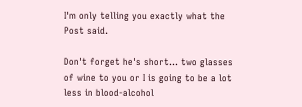I'm only telling you exactly what the Post said.

Don't forget he's short... two glasses of wine to you or I is going to be a lot less in blood-alcohol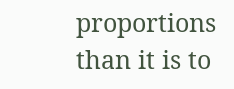proportions than it is to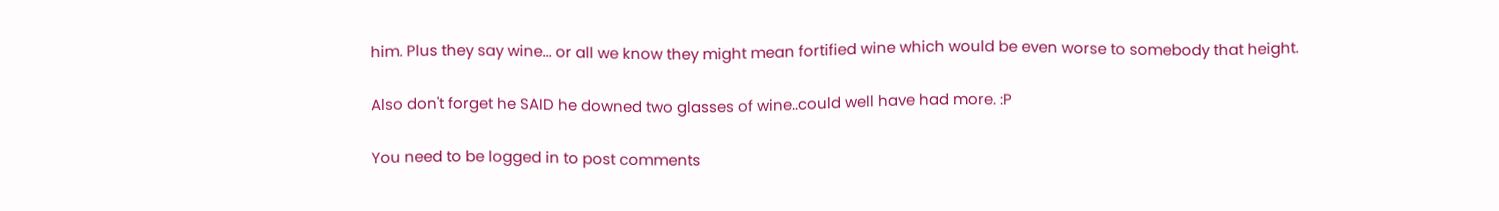him. Plus they say wine... or all we know they might mean fortified wine which would be even worse to somebody that height.

Also don't forget he SAID he downed two glasses of wine..could well have had more. :P

You need to be logged in to post comments